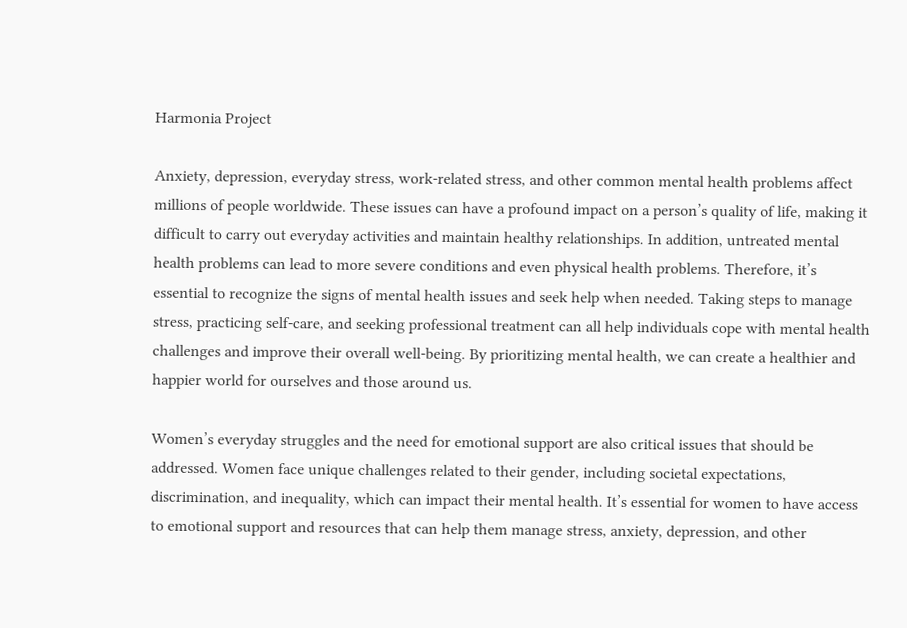Harmonia Project

Anxiety, depression, everyday stress, work-related stress, and other common mental health problems affect millions of people worldwide. These issues can have a profound impact on a person’s quality of life, making it difficult to carry out everyday activities and maintain healthy relationships. In addition, untreated mental health problems can lead to more severe conditions and even physical health problems. Therefore, it’s essential to recognize the signs of mental health issues and seek help when needed. Taking steps to manage stress, practicing self-care, and seeking professional treatment can all help individuals cope with mental health challenges and improve their overall well-being. By prioritizing mental health, we can create a healthier and happier world for ourselves and those around us.

Women’s everyday struggles and the need for emotional support are also critical issues that should be addressed. Women face unique challenges related to their gender, including societal expectations, discrimination, and inequality, which can impact their mental health. It’s essential for women to have access to emotional support and resources that can help them manage stress, anxiety, depression, and other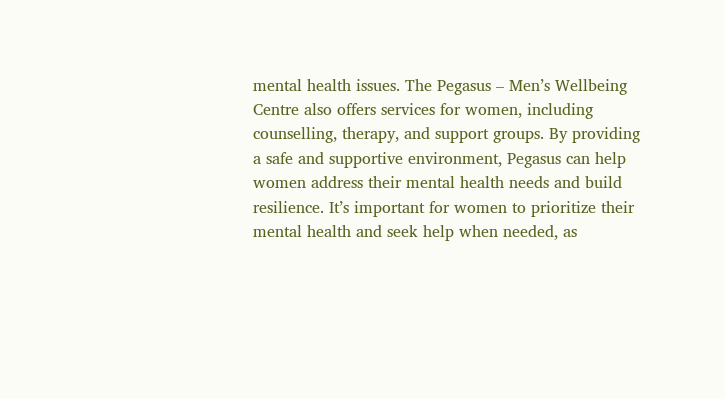mental health issues. The Pegasus – Men’s Wellbeing Centre also offers services for women, including counselling, therapy, and support groups. By providing a safe and supportive environment, Pegasus can help women address their mental health needs and build resilience. It’s important for women to prioritize their mental health and seek help when needed, as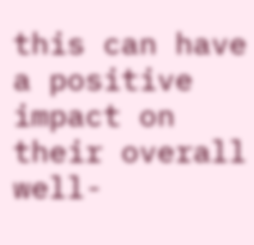this can have a positive impact on their overall well-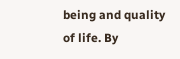being and quality of life. By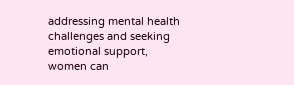addressing mental health challenges and seeking emotional support, women can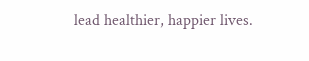lead healthier, happier lives.